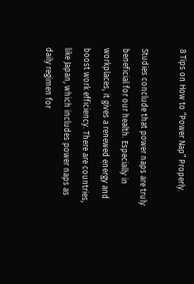8 Tips on How to “Power Nap” Properly.

Studies conclude that power naps are truly beneficial for our health. Especially in workplaces, it gives a renewed energy and boost work efficiency. There are countries, like Japan, which includes power naps as daily regimen for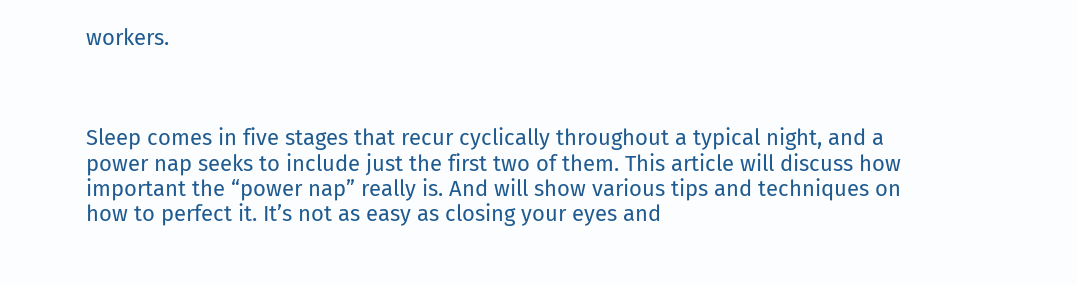workers.



Sleep comes in five stages that recur cyclically throughout a typical night, and a power nap seeks to include just the first two of them. This article will discuss how important the “power nap” really is. And will show various tips and techniques on how to perfect it. It’s not as easy as closing your eyes and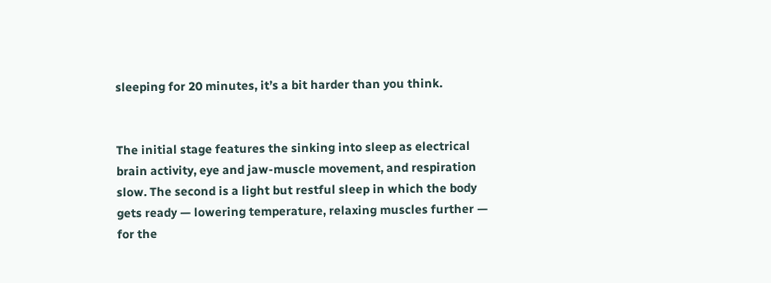sleeping for 20 minutes, it’s a bit harder than you think.


The initial stage features the sinking into sleep as electrical brain activity, eye and jaw-muscle movement, and respiration slow. The second is a light but restful sleep in which the body gets ready — lowering temperature, relaxing muscles further — for the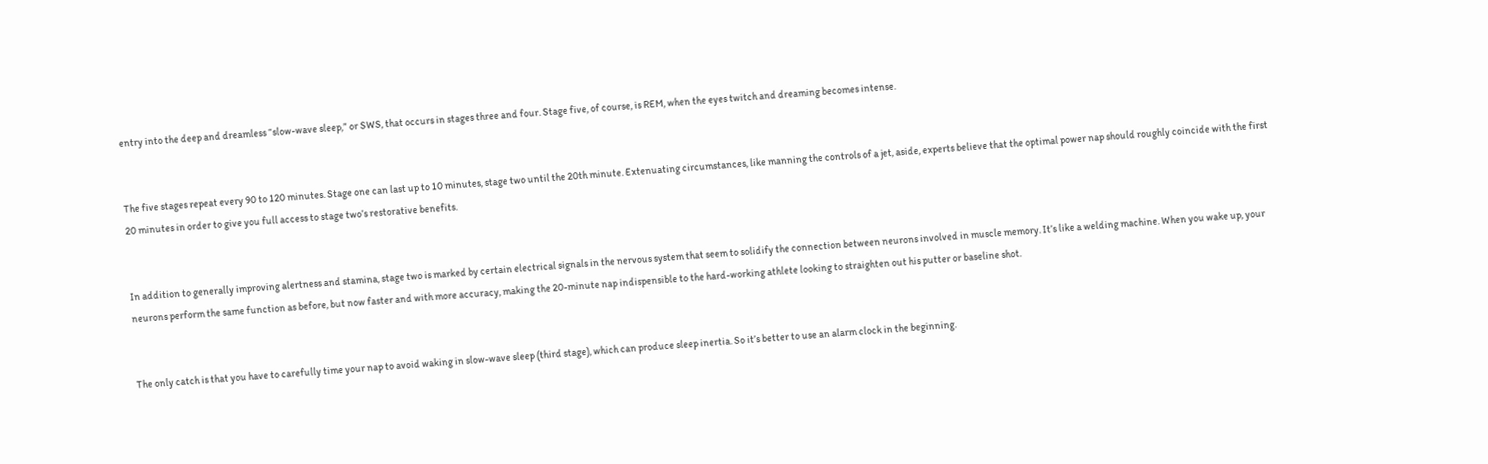entry into the deep and dreamless “slow-wave sleep,” or SWS, that occurs in stages three and four. Stage five, of course, is REM, when the eyes twitch and dreaming becomes intense.


The five stages repeat every 90 to 120 minutes. Stage one can last up to 10 minutes, stage two until the 20th minute. Extenuating circumstances, like manning the controls of a jet, aside, experts believe that the optimal power nap should roughly coincide with the first 20 minutes in order to give you full access to stage two’s restorative benefits.


In addition to generally improving alertness and stamina, stage two is marked by certain electrical signals in the nervous system that seem to solidify the connection between neurons involved in muscle memory. It’s like a welding machine. When you wake up, your neurons perform the same function as before, but now faster and with more accuracy, making the 20-minute nap indispensible to the hard-working athlete looking to straighten out his putter or baseline shot.


The only catch is that you have to carefully time your nap to avoid waking in slow-wave sleep (third stage), which can produce sleep inertia. So it’s better to use an alarm clock in the beginning.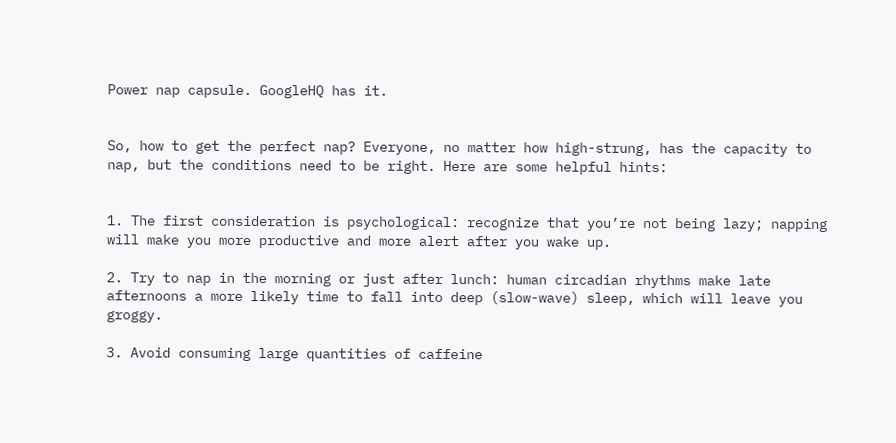Power nap capsule. GoogleHQ has it.


So, how to get the perfect nap? Everyone, no matter how high-strung, has the capacity to nap, but the conditions need to be right. Here are some helpful hints:


1. The first consideration is psychological: recognize that you’re not being lazy; napping will make you more productive and more alert after you wake up.

2. Try to nap in the morning or just after lunch: human circadian rhythms make late afternoons a more likely time to fall into deep (slow-wave) sleep, which will leave you groggy.

3. Avoid consuming large quantities of caffeine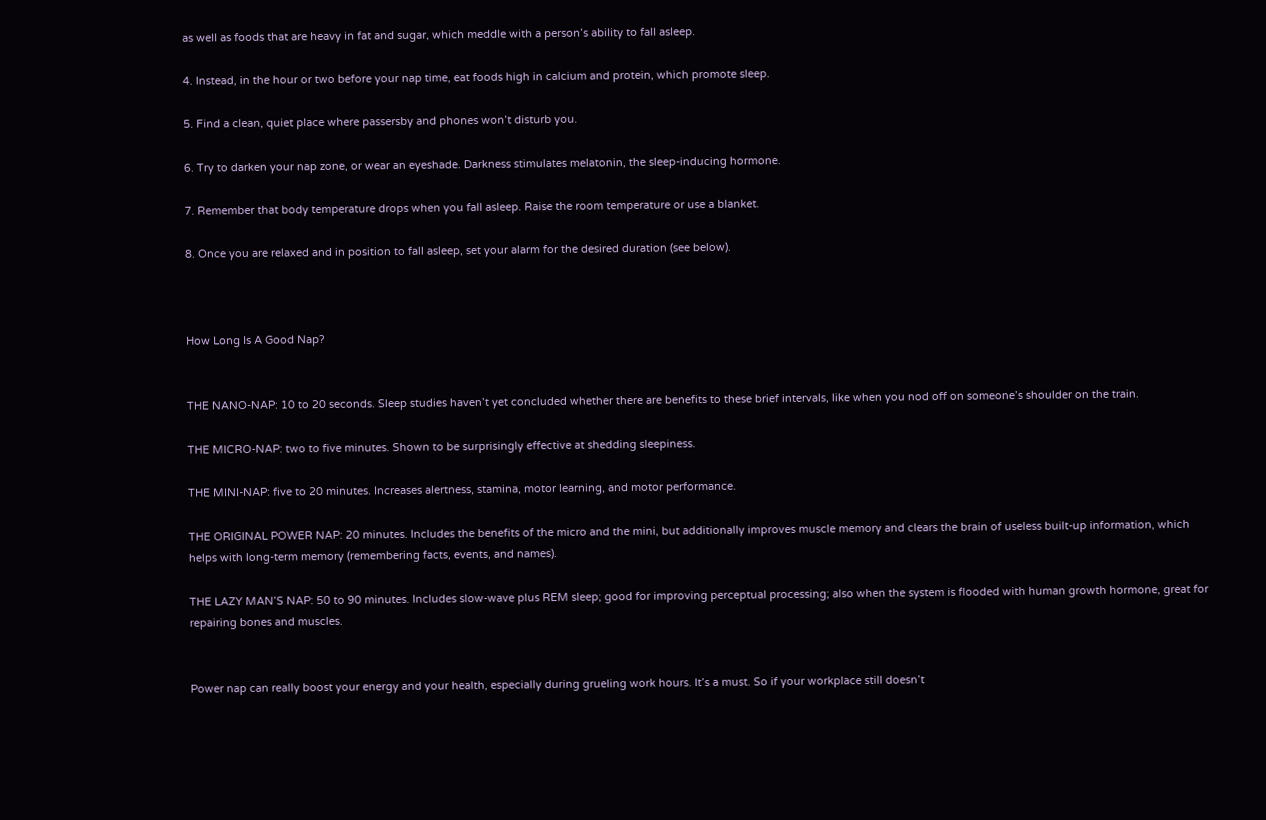as well as foods that are heavy in fat and sugar, which meddle with a person’s ability to fall asleep.

4. Instead, in the hour or two before your nap time, eat foods high in calcium and protein, which promote sleep.

5. Find a clean, quiet place where passersby and phones won’t disturb you.

6. Try to darken your nap zone, or wear an eyeshade. Darkness stimulates melatonin, the sleep-inducing hormone.

7. Remember that body temperature drops when you fall asleep. Raise the room temperature or use a blanket.

8. Once you are relaxed and in position to fall asleep, set your alarm for the desired duration (see below).



How Long Is A Good Nap?


THE NANO-NAP: 10 to 20 seconds. Sleep studies haven’t yet concluded whether there are benefits to these brief intervals, like when you nod off on someone’s shoulder on the train.

THE MICRO-NAP: two to five minutes. Shown to be surprisingly effective at shedding sleepiness.

THE MINI-NAP: five to 20 minutes. Increases alertness, stamina, motor learning, and motor performance.

THE ORIGINAL POWER NAP: 20 minutes. Includes the benefits of the micro and the mini, but additionally improves muscle memory and clears the brain of useless built-up information, which helps with long-term memory (remembering facts, events, and names).

THE LAZY MAN’S NAP: 50 to 90 minutes. Includes slow-wave plus REM sleep; good for improving perceptual processing; also when the system is flooded with human growth hormone, great for repairing bones and muscles.


Power nap can really boost your energy and your health, especially during grueling work hours. It’s a must. So if your workplace still doesn’t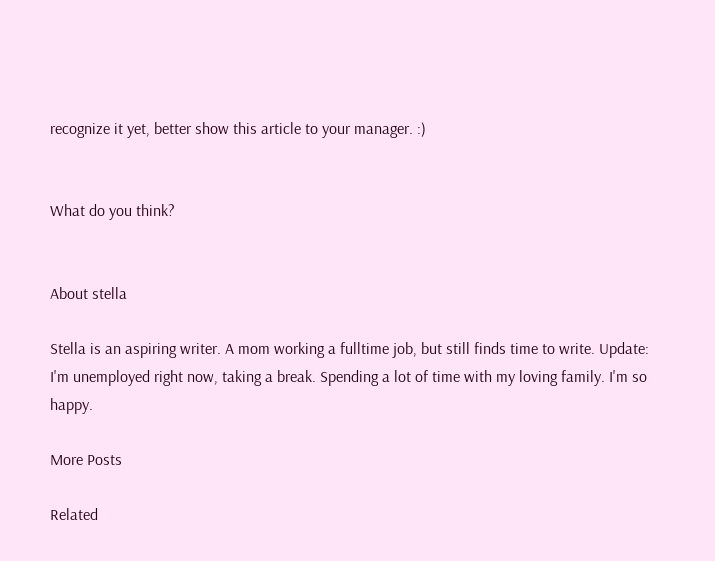recognize it yet, better show this article to your manager. :)


What do you think?


About stella

Stella is an aspiring writer. A mom working a fulltime job, but still finds time to write. Update: I'm unemployed right now, taking a break. Spending a lot of time with my loving family. I'm so happy.

More Posts

Related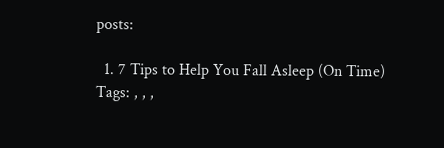posts:

  1. 7 Tips to Help You Fall Asleep (On Time)
Tags: , , ,